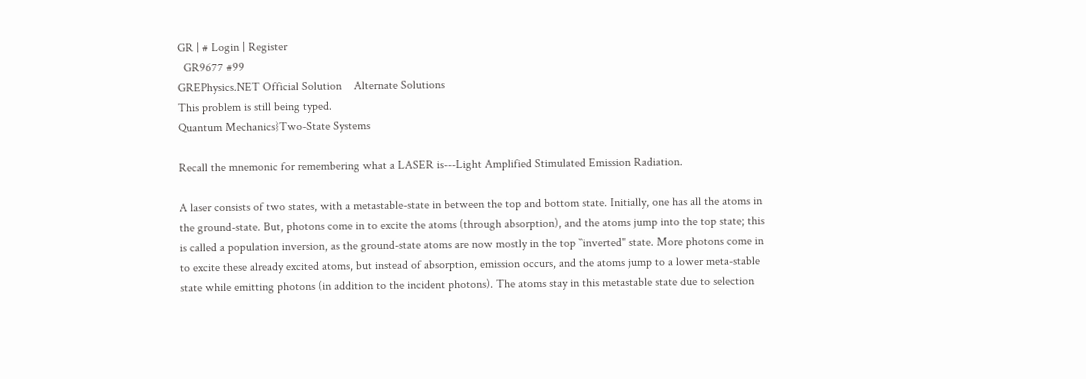GR | # Login | Register
  GR9677 #99
GREPhysics.NET Official Solution    Alternate Solutions
This problem is still being typed.
Quantum Mechanics}Two-State Systems

Recall the mnemonic for remembering what a LASER is---Light Amplified Stimulated Emission Radiation.

A laser consists of two states, with a metastable-state in between the top and bottom state. Initially, one has all the atoms in the ground-state. But, photons come in to excite the atoms (through absorption), and the atoms jump into the top state; this is called a population inversion, as the ground-state atoms are now mostly in the top ``inverted" state. More photons come in to excite these already excited atoms, but instead of absorption, emission occurs, and the atoms jump to a lower meta-stable state while emitting photons (in addition to the incident photons). The atoms stay in this metastable state due to selection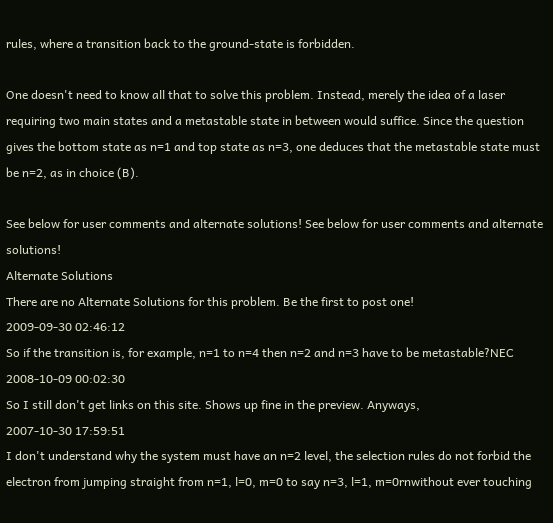rules, where a transition back to the ground-state is forbidden.

One doesn't need to know all that to solve this problem. Instead, merely the idea of a laser requiring two main states and a metastable state in between would suffice. Since the question gives the bottom state as n=1 and top state as n=3, one deduces that the metastable state must be n=2, as in choice (B).

See below for user comments and alternate solutions! See below for user comments and alternate solutions!
Alternate Solutions
There are no Alternate Solutions for this problem. Be the first to post one!
2009-09-30 02:46:12
So if the transition is, for example, n=1 to n=4 then n=2 and n=3 have to be metastable?NEC
2008-10-09 00:02:30
So I still don't get links on this site. Shows up fine in the preview. Anyways,
2007-10-30 17:59:51
I don't understand why the system must have an n=2 level, the selection rules do not forbid the electron from jumping straight from n=1, l=0, m=0 to say n=3, l=1, m=0rnwithout ever touching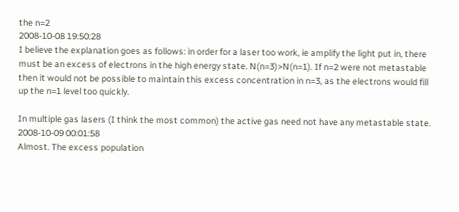the n=2
2008-10-08 19:50:28
I believe the explanation goes as follows: in order for a laser too work, ie amplify the light put in, there must be an excess of electrons in the high energy state. N(n=3)>N(n=1). If n=2 were not metastable then it would not be possible to maintain this excess concentration in n=3, as the electrons would fill up the n=1 level too quickly.

In multiple gas lasers (I think the most common) the active gas need not have any metastable state.
2008-10-09 00:01:58
Almost. The excess population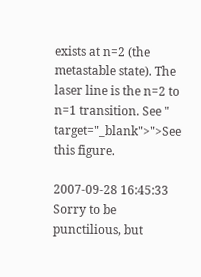exists at n=2 (the metastable state). The laser line is the n=2 to n=1 transition. See " target="_blank">">See this figure.

2007-09-28 16:45:33
Sorry to be punctilious, but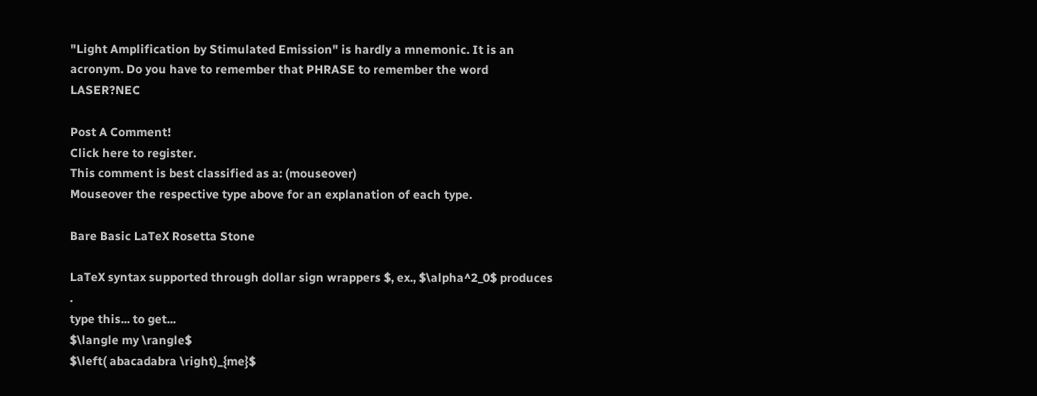"Light Amplification by Stimulated Emission" is hardly a mnemonic. It is an acronym. Do you have to remember that PHRASE to remember the word LASER?NEC

Post A Comment!
Click here to register.
This comment is best classified as a: (mouseover)
Mouseover the respective type above for an explanation of each type.

Bare Basic LaTeX Rosetta Stone

LaTeX syntax supported through dollar sign wrappers $, ex., $\alpha^2_0$ produces .
type this... to get...
$\langle my \rangle$
$\left( abacadabra \right)_{me}$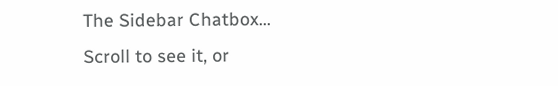The Sidebar Chatbox...
Scroll to see it, or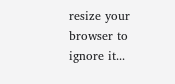resize your browser to ignore it...